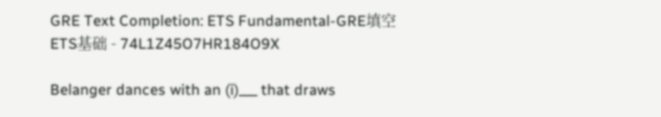GRE Text Completion: ETS Fundamental-GRE填空ETS基础 - 74L1Z45O7HR184O9X

Belanger dances with an (i)___ that draws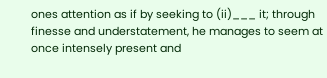ones attention as if by seeking to (ii)___ it; through finesse and understatement, he manages to seem at once intensely present and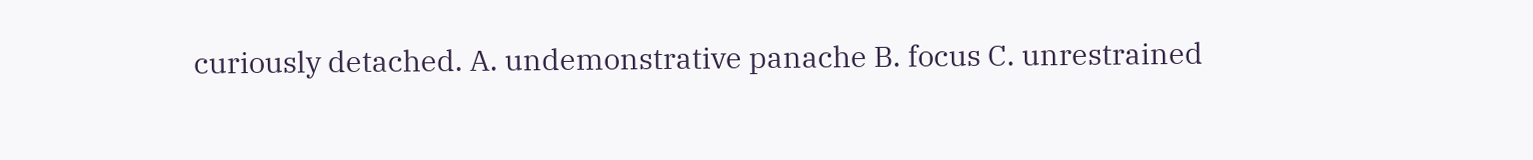curiously detached. A. undemonstrative panache B. focus C. unrestrained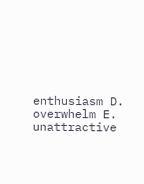enthusiasm D. overwhelm E. unattractive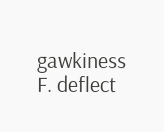gawkiness F. deflect